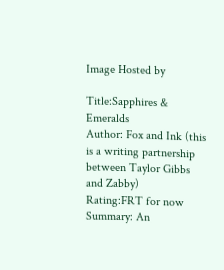Image Hosted by

Title:Sapphires & Emeralds
Author: Fox and Ink (this is a writing partnership between Taylor Gibbs and Zabby)
Rating:FRT for now
Summary: An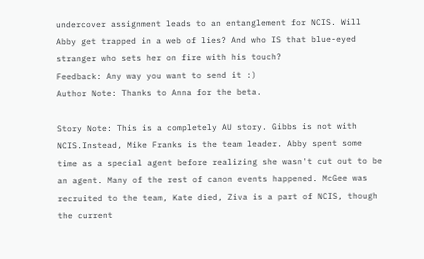undercover assignment leads to an entanglement for NCIS. Will Abby get trapped in a web of lies? And who IS that blue-eyed stranger who sets her on fire with his touch?
Feedback: Any way you want to send it :)
Author Note: Thanks to Anna for the beta.

Story Note: This is a completely AU story. Gibbs is not with NCIS.Instead, Mike Franks is the team leader. Abby spent some time as a special agent before realizing she wasn't cut out to be an agent. Many of the rest of canon events happened. McGee was recruited to the team, Kate died, Ziva is a part of NCIS, though the current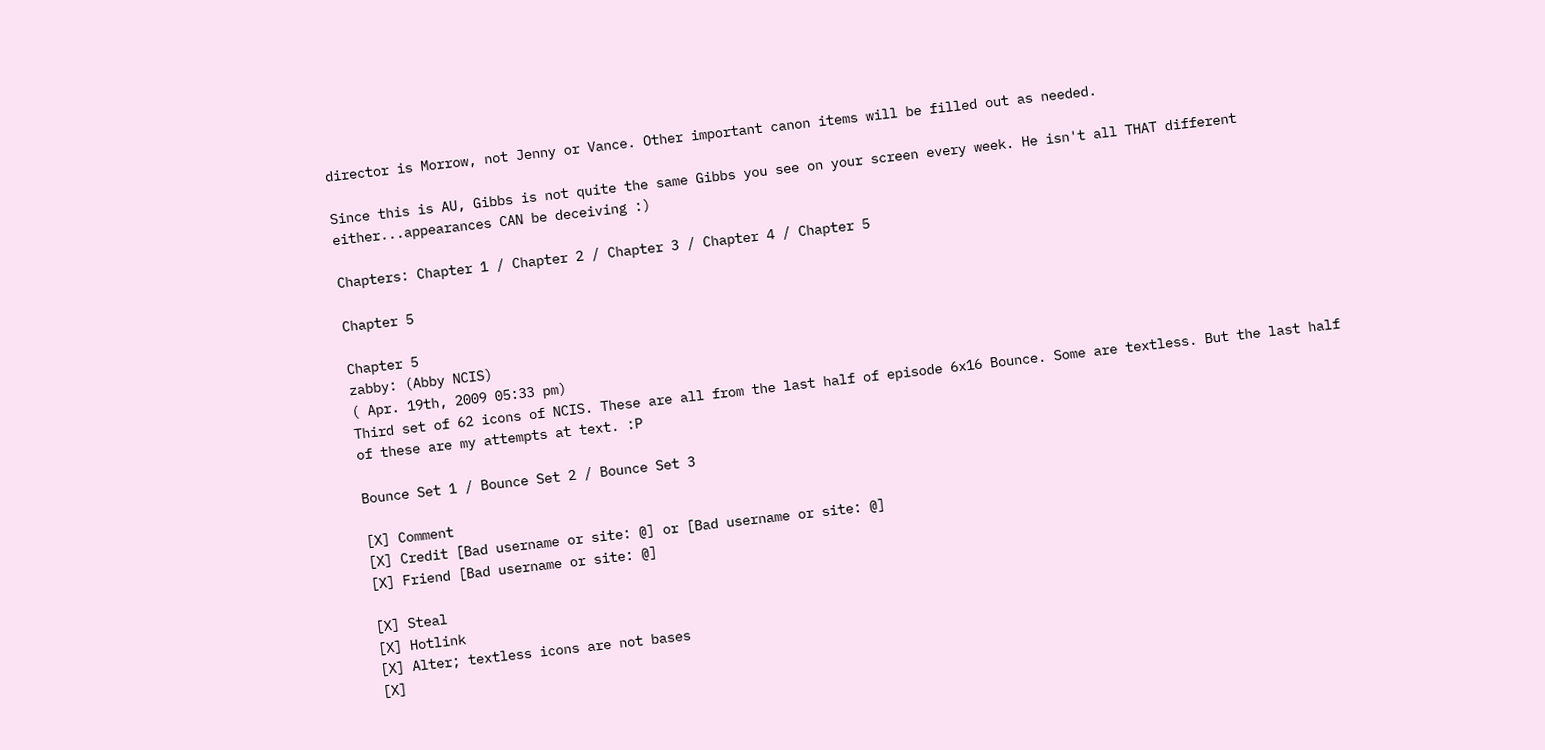director is Morrow, not Jenny or Vance. Other important canon items will be filled out as needed.

Since this is AU, Gibbs is not quite the same Gibbs you see on your screen every week. He isn't all THAT different either...appearances CAN be deceiving :)

Chapters: Chapter 1 / Chapter 2 / Chapter 3 / Chapter 4 / Chapter 5

Chapter 5

Chapter 5
zabby: (Abby NCIS)
( Apr. 19th, 2009 05:33 pm)
Third set of 62 icons of NCIS. These are all from the last half of episode 6x16 Bounce. Some are textless. But the last half of these are my attempts at text. :P

Bounce Set 1 / Bounce Set 2 / Bounce Set 3

[X] Comment
[X] Credit [Bad username or site: @] or [Bad username or site: @]
[X] Friend [Bad username or site: @]

[X] Steal
[X] Hotlink
[X] Alter; textless icons are not bases
[X]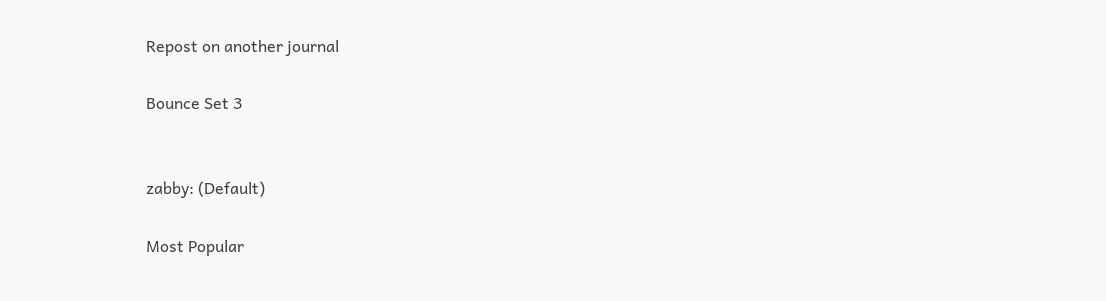Repost on another journal

Bounce Set 3


zabby: (Default)

Most Popular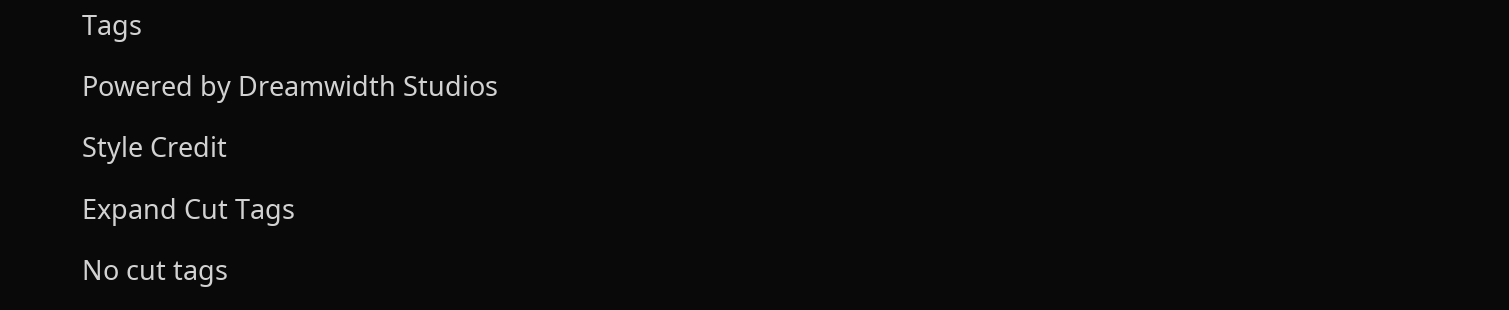Tags

Powered by Dreamwidth Studios

Style Credit

Expand Cut Tags

No cut tags